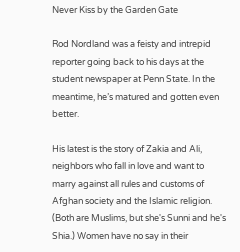Never Kiss by the Garden Gate

Rod Nordland was a feisty and intrepid reporter going back to his days at the student newspaper at Penn State. In the meantime, he’s matured and gotten even better.

His latest is the story of Zakia and Ali, neighbors who fall in love and want to marry against all rules and customs of Afghan society and the Islamic religion. (Both are Muslims, but she's Sunni and he's Shia.) Women have no say in their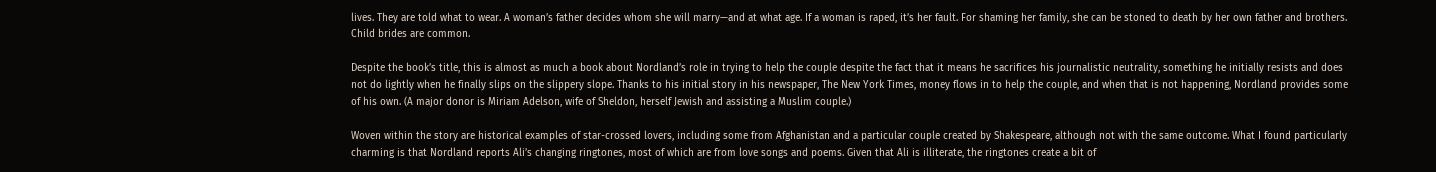lives. They are told what to wear. A woman’s father decides whom she will marry—and at what age. If a woman is raped, it’s her fault. For shaming her family, she can be stoned to death by her own father and brothers. Child brides are common.

Despite the book’s title, this is almost as much a book about Nordland’s role in trying to help the couple despite the fact that it means he sacrifices his journalistic neutrality, something he initially resists and does not do lightly when he finally slips on the slippery slope. Thanks to his initial story in his newspaper, The New York Times, money flows in to help the couple, and when that is not happening, Nordland provides some of his own. (A major donor is Miriam Adelson, wife of Sheldon, herself Jewish and assisting a Muslim couple.)

Woven within the story are historical examples of star-crossed lovers, including some from Afghanistan and a particular couple created by Shakespeare, although not with the same outcome. What I found particularly charming is that Nordland reports Ali’s changing ringtones, most of which are from love songs and poems. Given that Ali is illiterate, the ringtones create a bit of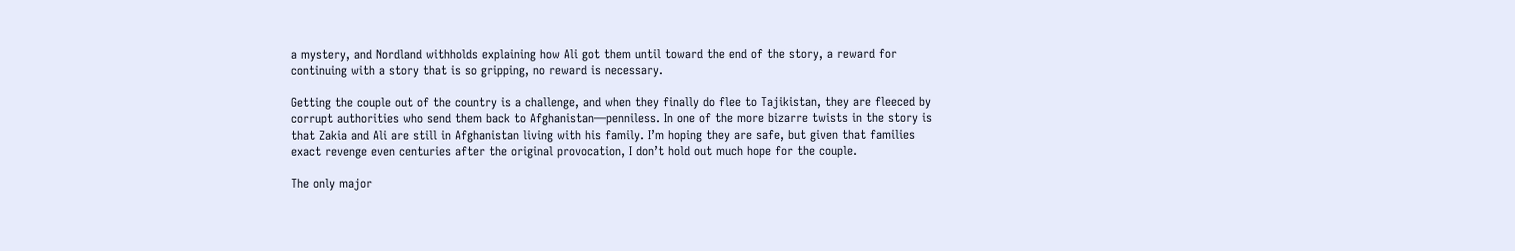a mystery, and Nordland withholds explaining how Ali got them until toward the end of the story, a reward for continuing with a story that is so gripping, no reward is necessary.

Getting the couple out of the country is a challenge, and when they finally do flee to Tajikistan, they are fleeced by corrupt authorities who send them back to Afghanistan—penniless. In one of the more bizarre twists in the story is that Zakia and Ali are still in Afghanistan living with his family. I’m hoping they are safe, but given that families exact revenge even centuries after the original provocation, I don’t hold out much hope for the couple.

The only major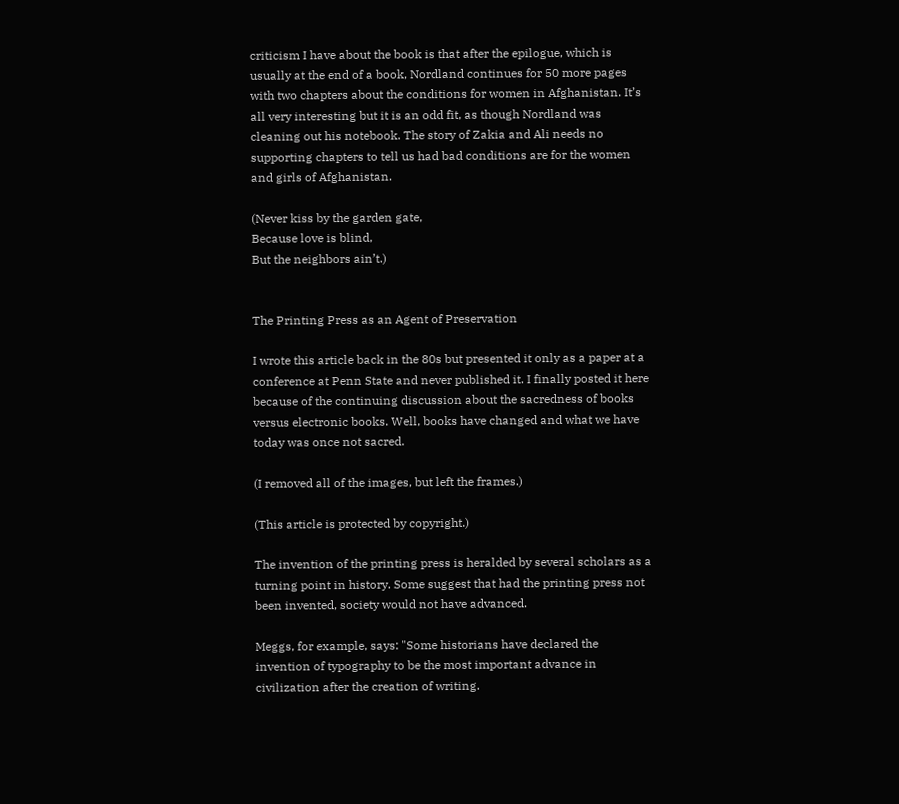criticism I have about the book is that after the epilogue, which is usually at the end of a book, Nordland continues for 50 more pages with two chapters about the conditions for women in Afghanistan. It’s all very interesting but it is an odd fit, as though Nordland was cleaning out his notebook. The story of Zakia and Ali needs no supporting chapters to tell us had bad conditions are for the women and girls of Afghanistan.

(Never kiss by the garden gate,
Because love is blind,
But the neighbors ain’t.)


The Printing Press as an Agent of Preservation

I wrote this article back in the 80s but presented it only as a paper at a conference at Penn State and never published it. I finally posted it here because of the continuing discussion about the sacredness of books versus electronic books. Well, books have changed and what we have today was once not sacred.

(I removed all of the images, but left the frames.)

(This article is protected by copyright.)

The invention of the printing press is heralded by several scholars as a turning point in history. Some suggest that had the printing press not been invented, society would not have advanced.

Meggs, for example, says: "Some historians have declared the invention of typography to be the most important advance in civilization after the creation of writing.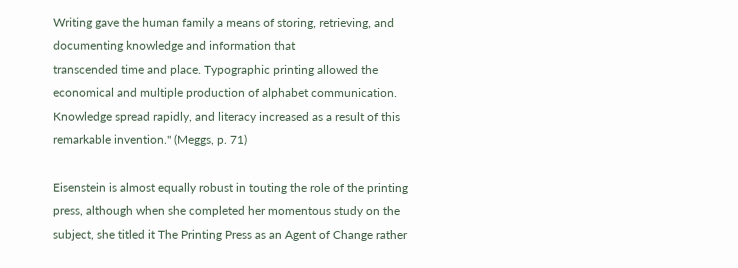Writing gave the human family a means of storing, retrieving, and documenting knowledge and information that
transcended time and place. Typographic printing allowed the economical and multiple production of alphabet communication. Knowledge spread rapidly, and literacy increased as a result of this remarkable invention." (Meggs, p. 71)

Eisenstein is almost equally robust in touting the role of the printing press, although when she completed her momentous study on the subject, she titled it The Printing Press as an Agent of Change rather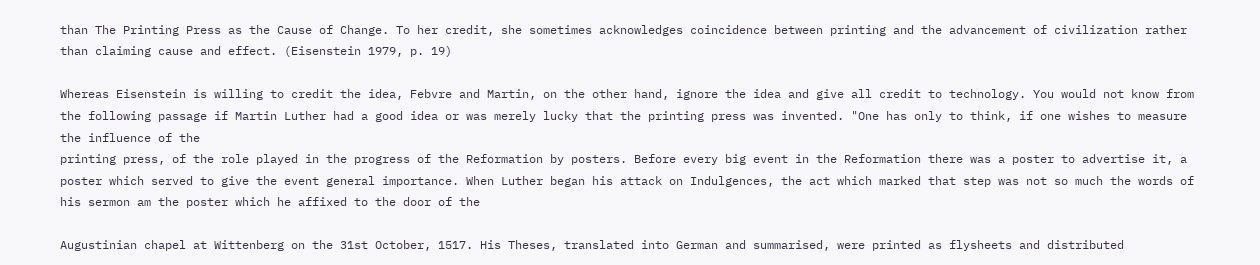than The Printing Press as the Cause of Change. To her credit, she sometimes acknowledges coincidence between printing and the advancement of civilization rather than claiming cause and effect. (Eisenstein 1979, p. 19)

Whereas Eisenstein is willing to credit the idea, Febvre and Martin, on the other hand, ignore the idea and give all credit to technology. You would not know from the following passage if Martin Luther had a good idea or was merely lucky that the printing press was invented. "One has only to think, if one wishes to measure the influence of the
printing press, of the role played in the progress of the Reformation by posters. Before every big event in the Reformation there was a poster to advertise it, a poster which served to give the event general importance. When Luther began his attack on Indulgences, the act which marked that step was not so much the words of his sermon am the poster which he affixed to the door of the

Augustinian chapel at Wittenberg on the 31st October, 1517. His Theses, translated into German and summarised, were printed as flysheets and distributed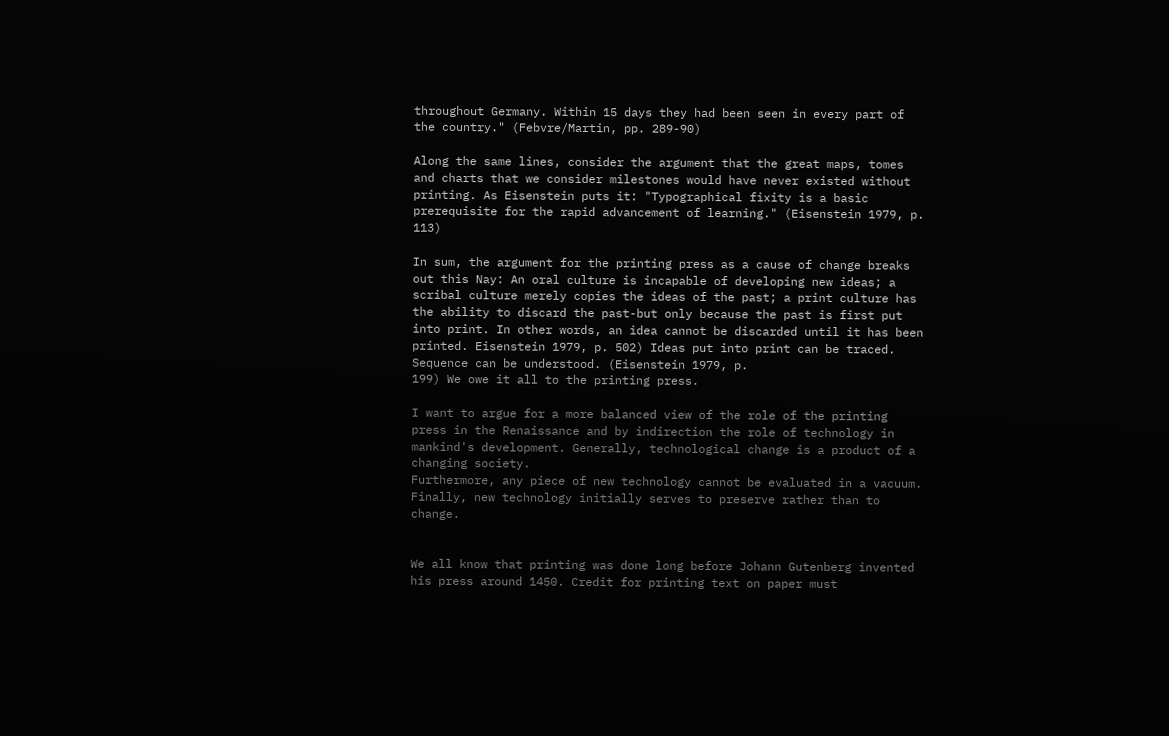throughout Germany. Within 15 days they had been seen in every part of the country." (Febvre/Martin, pp. 289-90)

Along the same lines, consider the argument that the great maps, tomes and charts that we consider milestones would have never existed without printing. As Eisenstein puts it: "Typographical fixity is a basic prerequisite for the rapid advancement of learning." (Eisenstein 1979, p. 113)

In sum, the argument for the printing press as a cause of change breaks out this Nay: An oral culture is incapable of developing new ideas; a scribal culture merely copies the ideas of the past; a print culture has the ability to discard the past-but only because the past is first put into print. In other words, an idea cannot be discarded until it has been printed. Eisenstein 1979, p. 502) Ideas put into print can be traced. Sequence can be understood. (Eisenstein 1979, p.
199) We owe it all to the printing press.

I want to argue for a more balanced view of the role of the printing press in the Renaissance and by indirection the role of technology in mankind's development. Generally, technological change is a product of a changing society.
Furthermore, any piece of new technology cannot be evaluated in a vacuum. Finally, new technology initially serves to preserve rather than to change.


We all know that printing was done long before Johann Gutenberg invented his press around 1450. Credit for printing text on paper must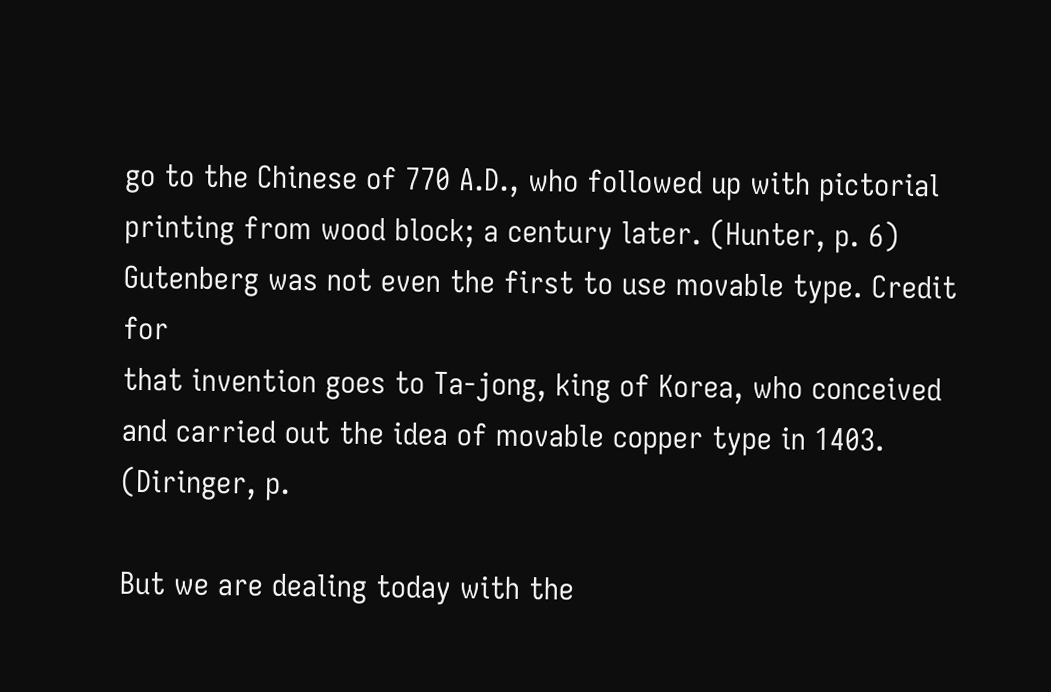go to the Chinese of 770 A.D., who followed up with pictorial printing from wood block; a century later. (Hunter, p. 6) Gutenberg was not even the first to use movable type. Credit for
that invention goes to Ta-jong, king of Korea, who conceived and carried out the idea of movable copper type in 1403. (Diringer, p.

But we are dealing today with the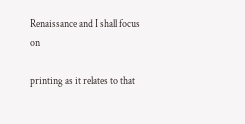Renaissance and I shall focus on

printing as it relates to that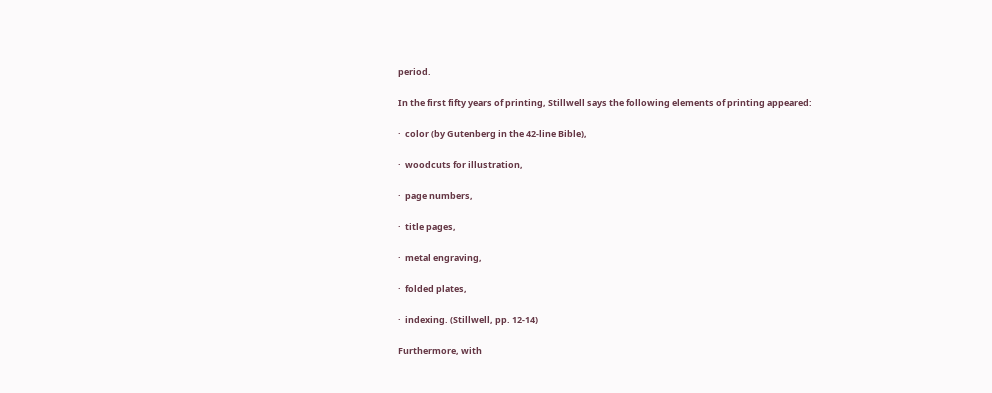period.

In the first fifty years of printing, Stillwell says the following elements of printing appeared:

·  color (by Gutenberg in the 42-line Bible),

·  woodcuts for illustration,

·  page numbers,

·  title pages,

·  metal engraving,

·  folded plates,

·  indexing. (Stillwell, pp. 12-14)

Furthermore, with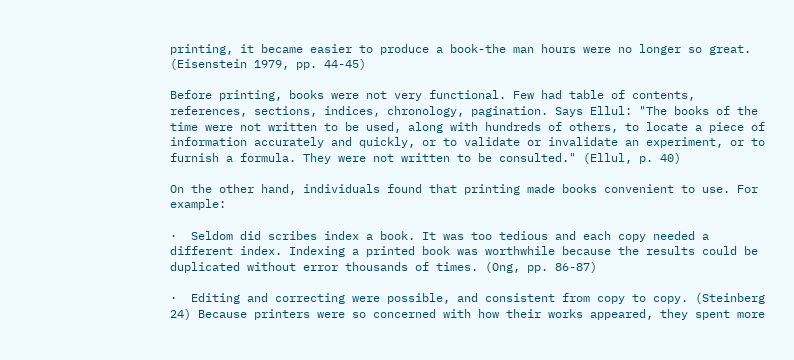printing, it became easier to produce a book-the man hours were no longer so great. (Eisenstein 1979, pp. 44-45)

Before printing, books were not very functional. Few had table of contents, references, sections, indices, chronology, pagination. Says Ellul: "The books of the time were not written to be used, along with hundreds of others, to locate a piece of information accurately and quickly, or to validate or invalidate an experiment, or to furnish a formula. They were not written to be consulted." (Ellul, p. 40)

On the other hand, individuals found that printing made books convenient to use. For example:

·  Seldom did scribes index a book. It was too tedious and each copy needed a different index. Indexing a printed book was worthwhile because the results could be duplicated without error thousands of times. (Ong, pp. 86-87)

·  Editing and correcting were possible, and consistent from copy to copy. (Steinberg 24) Because printers were so concerned with how their works appeared, they spent more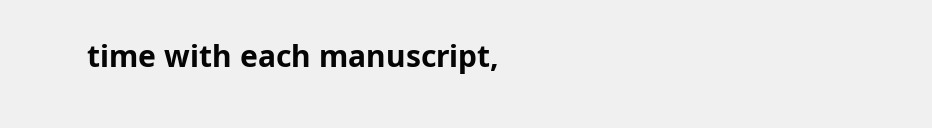time with each manuscript,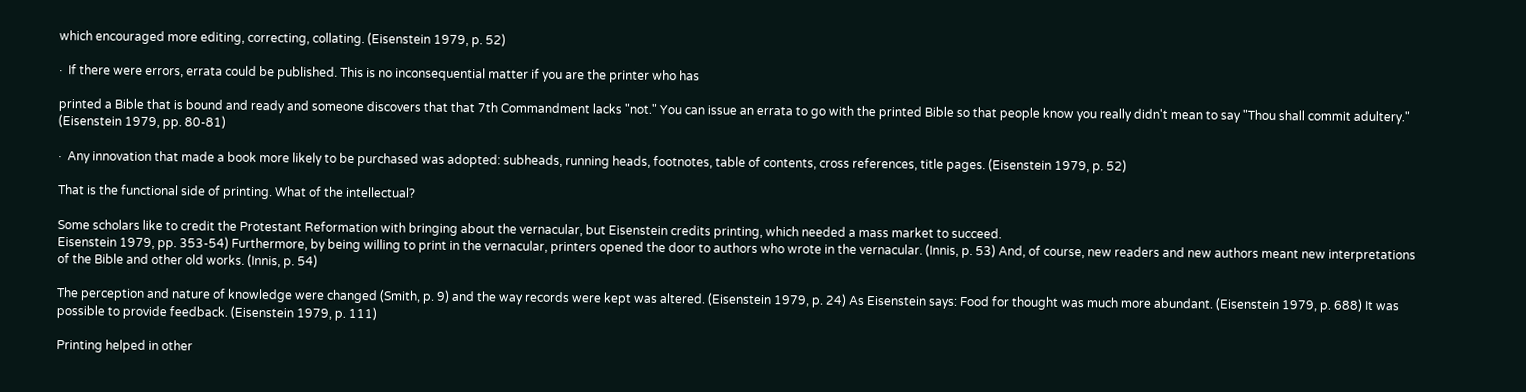which encouraged more editing, correcting, collating. (Eisenstein 1979, p. 52)

·  If there were errors, errata could be published. This is no inconsequential matter if you are the printer who has

printed a Bible that is bound and ready and someone discovers that that 7th Commandment lacks "not." You can issue an errata to go with the printed Bible so that people know you really didn't mean to say "Thou shall commit adultery." (Eisenstein 1979, pp. 80-81)

·  Any innovation that made a book more likely to be purchased was adopted: subheads, running heads, footnotes, table of contents, cross references, title pages. (Eisenstein 1979, p. 52)

That is the functional side of printing. What of the intellectual?

Some scholars like to credit the Protestant Reformation with bringing about the vernacular, but Eisenstein credits printing, which needed a mass market to succeed.
Eisenstein 1979, pp. 353-54) Furthermore, by being willing to print in the vernacular, printers opened the door to authors who wrote in the vernacular. (Innis, p. 53) And, of course, new readers and new authors meant new interpretations of the Bible and other old works. (Innis, p. 54)

The perception and nature of knowledge were changed (Smith, p. 9) and the way records were kept was altered. (Eisenstein 1979, p. 24) As Eisenstein says: Food for thought was much more abundant. (Eisenstein 1979, p. 688) It was possible to provide feedback. (Eisenstein 1979, p. 111)

Printing helped in other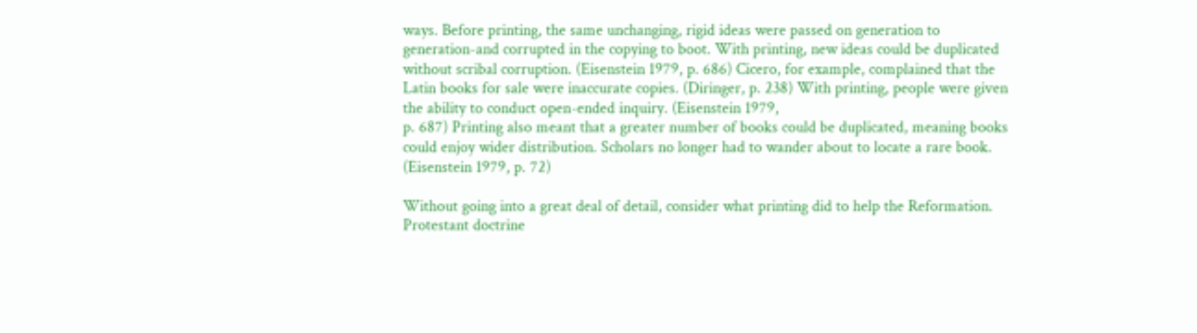ways. Before printing, the same unchanging, rigid ideas were passed on generation to generation-and corrupted in the copying to boot. With printing, new ideas could be duplicated without scribal corruption. (Eisenstein 1979, p. 686) Cicero, for example, complained that the Latin books for sale were inaccurate copies. (Diringer, p. 238) With printing, people were given the ability to conduct open-ended inquiry. (Eisenstein 1979,
p. 687) Printing also meant that a greater number of books could be duplicated, meaning books could enjoy wider distribution. Scholars no longer had to wander about to locate a rare book. (Eisenstein 1979, p. 72)

Without going into a great deal of detail, consider what printing did to help the Reformation. Protestant doctrine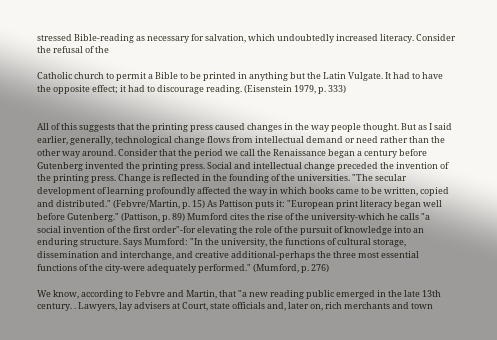stressed Bible-reading as necessary for salvation, which undoubtedly increased literacy. Consider the refusal of the

Catholic church to permit a Bible to be printed in anything but the Latin Vulgate. It had to have the opposite effect; it had to discourage reading. (Eisenstein 1979, p. 333)


All of this suggests that the printing press caused changes in the way people thought. But as I said earlier, generally, technological change flows from intellectual demand or need rather than the other way around. Consider that the period we call the Renaissance began a century before Gutenberg invented the printing press. Social and intellectual change preceded the invention of the printing press. Change is reflected in the founding of the universities. "The secular development of learning profoundly affected the way in which books came to be written, copied and distributed." (Febvre/Martin, p. 15) As Pattison puts it: "European print literacy began well before Gutenberg." (Pattison, p. 89) Mumford cites the rise of the university-which he calls "a social invention of the first order"-for elevating the role of the pursuit of knowledge into an enduring structure. Says Mumford: "In the university, the functions of cultural storage, dissemination and interchange, and creative additional-perhaps the three most essential functions of the city-were adequately performed." (Mumford, p. 276)

We know, according to Febvre and Martin, that "a new reading public emerged in the late 13th century. . Lawyers, lay advisers at Court, state officials and, later on, rich merchants and town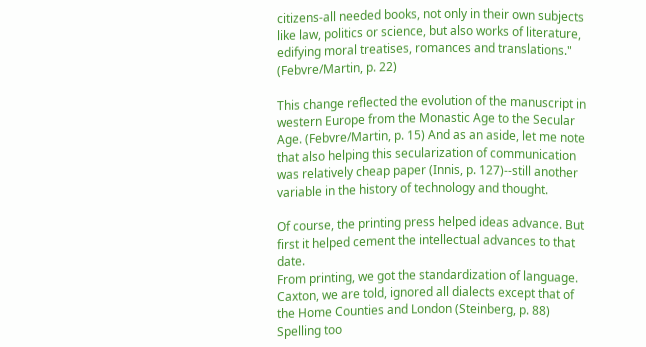citizens-all needed books, not only in their own subjects like law, politics or science, but also works of literature, edifying moral treatises, romances and translations." (Febvre/Martin, p. 22)

This change reflected the evolution of the manuscript in western Europe from the Monastic Age to the Secular Age. (Febvre/Martin, p. 15) And as an aside, let me note that also helping this secularization of communication was relatively cheap paper (Innis, p. 127)--still another variable in the history of technology and thought.

Of course, the printing press helped ideas advance. But first it helped cement the intellectual advances to that date.
From printing, we got the standardization of language. Caxton, we are told, ignored all dialects except that of the Home Counties and London (Steinberg, p. 88) Spelling too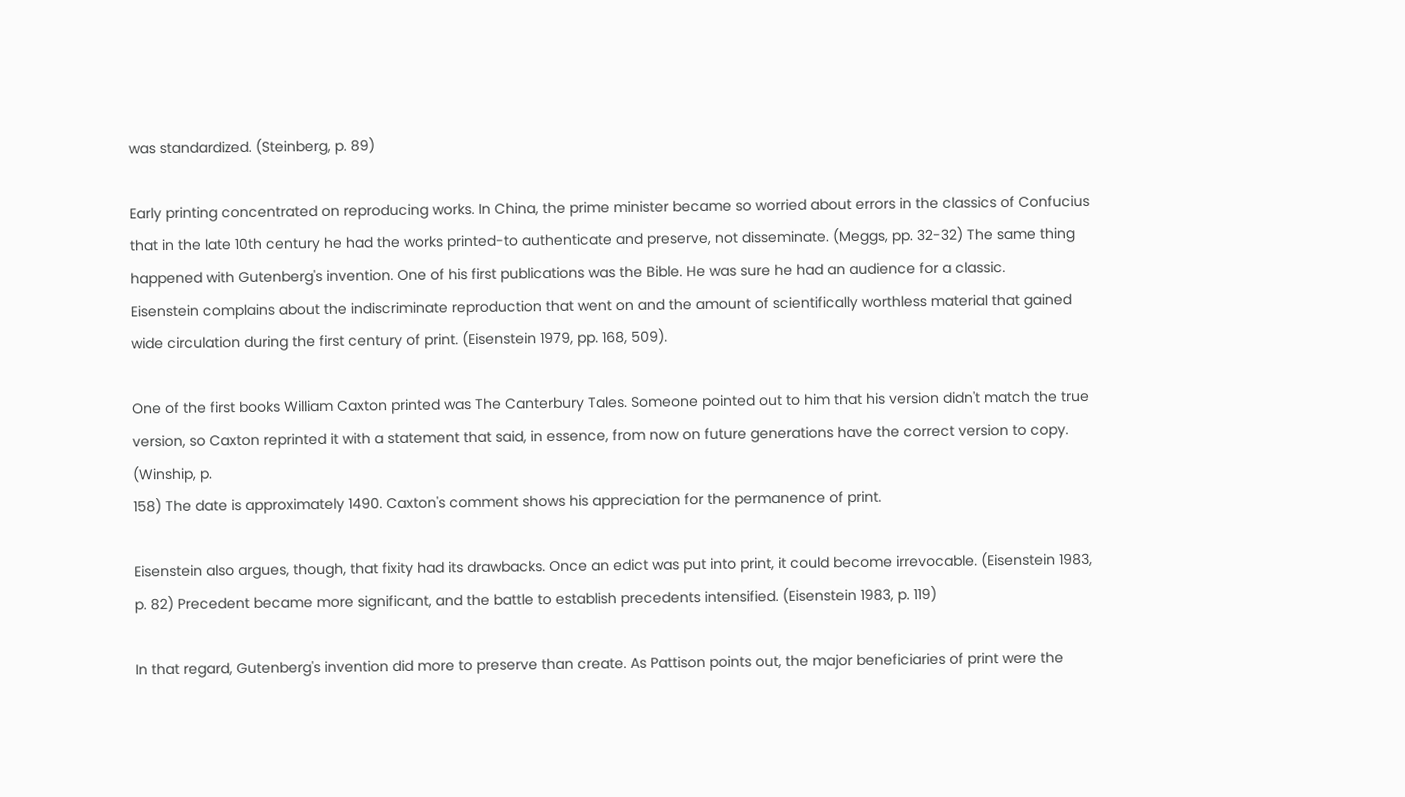was standardized. (Steinberg, p. 89)

Early printing concentrated on reproducing works. In China, the prime minister became so worried about errors in the classics of Confucius that in the late 10th century he had the works printed-to authenticate and preserve, not disseminate. (Meggs, pp. 32-32) The same thing happened with Gutenberg's invention. One of his first publications was the Bible. He was sure he had an audience for a classic.
Eisenstein complains about the indiscriminate reproduction that went on and the amount of scientifically worthless material that gained wide circulation during the first century of print. (Eisenstein 1979, pp. 168, 509).

One of the first books William Caxton printed was The Canterbury Tales. Someone pointed out to him that his version didn't match the true version, so Caxton reprinted it with a statement that said, in essence, from now on future generations have the correct version to copy. (Winship, p.
158) The date is approximately 1490. Caxton's comment shows his appreciation for the permanence of print.

Eisenstein also argues, though, that fixity had its drawbacks. Once an edict was put into print, it could become irrevocable. (Eisenstein 1983, p. 82) Precedent became more significant, and the battle to establish precedents intensified. (Eisenstein 1983, p. 119)

In that regard, Gutenberg's invention did more to preserve than create. As Pattison points out, the major beneficiaries of print were the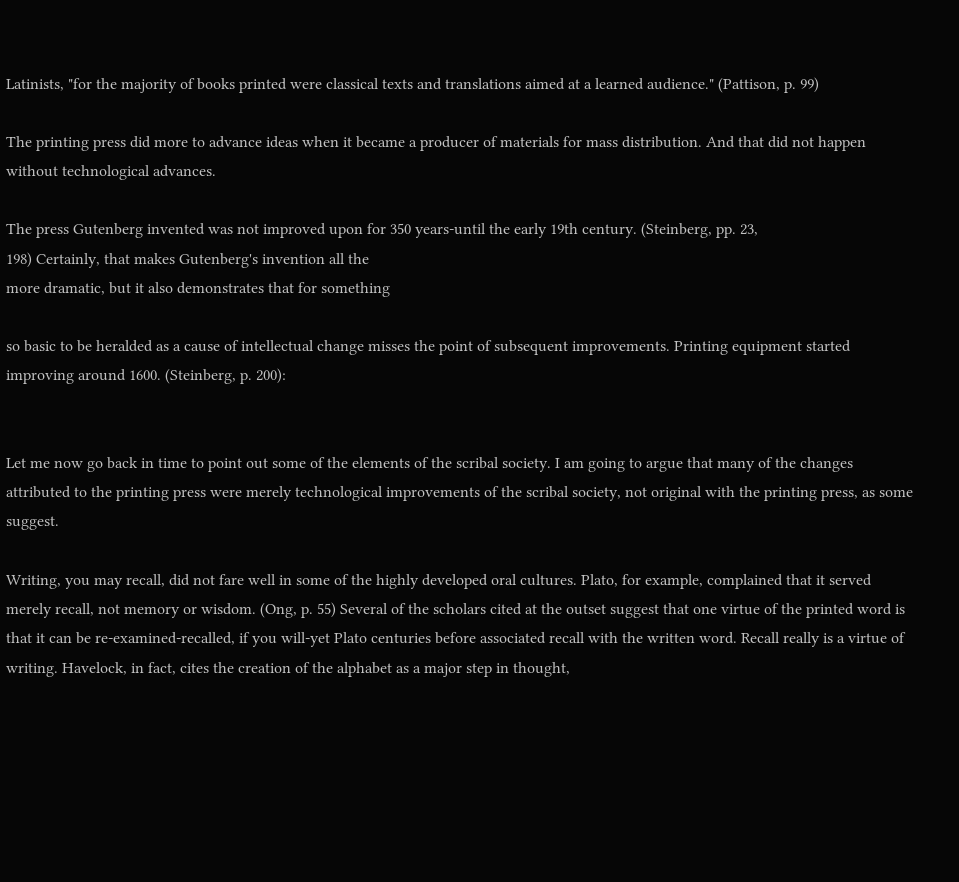Latinists, "for the majority of books printed were classical texts and translations aimed at a learned audience." (Pattison, p. 99)

The printing press did more to advance ideas when it became a producer of materials for mass distribution. And that did not happen without technological advances.

The press Gutenberg invented was not improved upon for 350 years-until the early 19th century. (Steinberg, pp. 23,
198) Certainly, that makes Gutenberg's invention all the
more dramatic, but it also demonstrates that for something

so basic to be heralded as a cause of intellectual change misses the point of subsequent improvements. Printing equipment started improving around 1600. (Steinberg, p. 200):


Let me now go back in time to point out some of the elements of the scribal society. I am going to argue that many of the changes attributed to the printing press were merely technological improvements of the scribal society, not original with the printing press, as some suggest.

Writing, you may recall, did not fare well in some of the highly developed oral cultures. Plato, for example, complained that it served merely recall, not memory or wisdom. (Ong, p. 55) Several of the scholars cited at the outset suggest that one virtue of the printed word is that it can be re-examined-recalled, if you will-yet Plato centuries before associated recall with the written word. Recall really is a virtue of writing. Havelock, in fact, cites the creation of the alphabet as a major step in thought,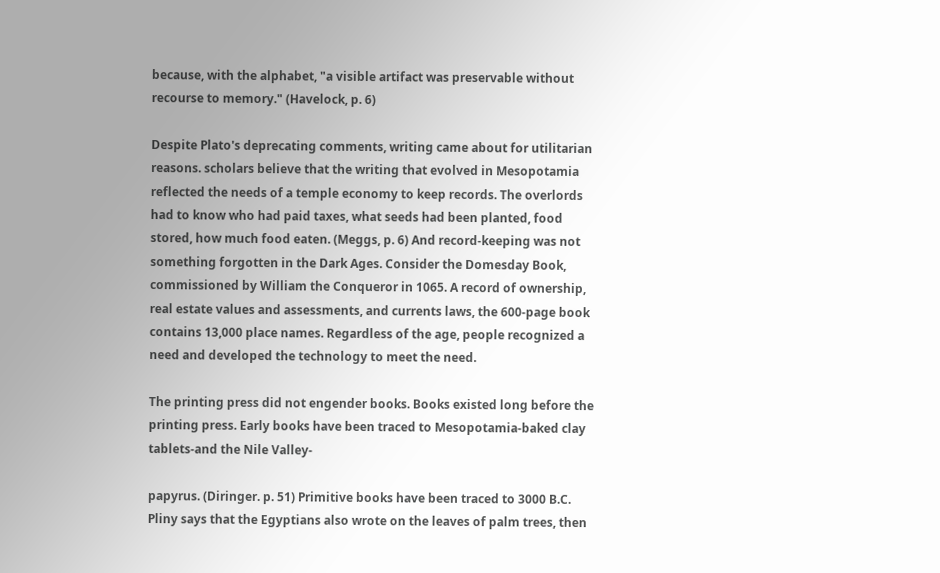because, with the alphabet, "a visible artifact was preservable without recourse to memory." (Havelock, p. 6)

Despite Plato's deprecating comments, writing came about for utilitarian reasons. scholars believe that the writing that evolved in Mesopotamia reflected the needs of a temple economy to keep records. The overlords had to know who had paid taxes, what seeds had been planted, food stored, how much food eaten. (Meggs, p. 6) And record-keeping was not something forgotten in the Dark Ages. Consider the Domesday Book, commissioned by William the Conqueror in 1065. A record of ownership, real estate values and assessments, and currents laws, the 600-page book contains 13,000 place names. Regardless of the age, people recognized a need and developed the technology to meet the need.

The printing press did not engender books. Books existed long before the printing press. Early books have been traced to Mesopotamia-baked clay tablets-and the Nile Valley-

papyrus. (Diringer. p. 51) Primitive books have been traced to 3000 B.C. Pliny says that the Egyptians also wrote on the leaves of palm trees, then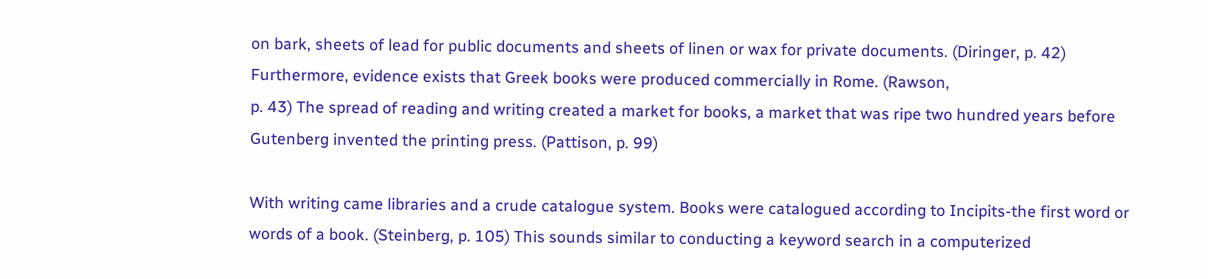on bark, sheets of lead for public documents and sheets of linen or wax for private documents. (Diringer, p. 42) Furthermore, evidence exists that Greek books were produced commercially in Rome. (Rawson,
p. 43) The spread of reading and writing created a market for books, a market that was ripe two hundred years before Gutenberg invented the printing press. (Pattison, p. 99)

With writing came libraries and a crude catalogue system. Books were catalogued according to Incipits-the first word or words of a book. (Steinberg, p. 105) This sounds similar to conducting a keyword search in a computerized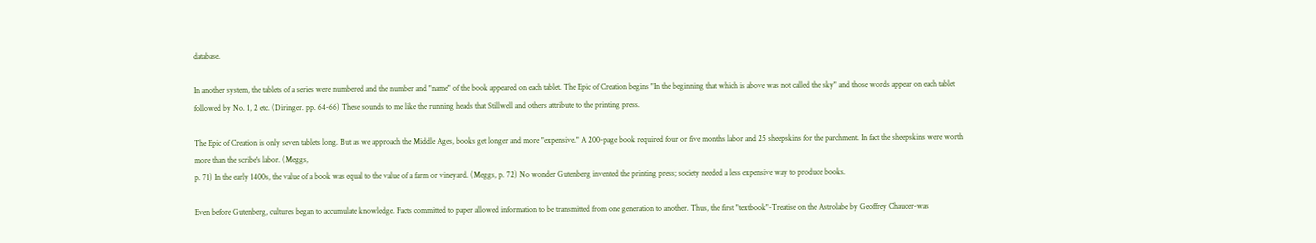database.

In another system, the tablets of a series were numbered and the number and "name" of the book appeared on each tablet. The Epic of Creation begins "In the beginning that which is above was not called the sky" and those words appear on each tablet followed by No. 1, 2 etc. (Diringer. pp. 64-66) These sounds to me like the running heads that Stillwell and others attribute to the printing press.

The Epic of Creation is only seven tablets long. But as we approach the Middle Ages, books get longer and more "expensive." A 200-page book required four or five months labor and 25 sheepskins for the parchment. In fact the sheepskins were worth more than the scribe's labor. (Meggs,
p. 71) In the early 1400s, the value of a book was equal to the value of a farm or vineyard. (Meggs, p. 72) No wonder Gutenberg invented the printing press; society needed a less expensive way to produce books.

Even before Gutenberg, cultures began to accumulate knowledge. Facts committed to paper allowed information to be transmitted from one generation to another. Thus, the first "textbook"-Treatise on the Astrolabe by Geoffrey Chaucer-was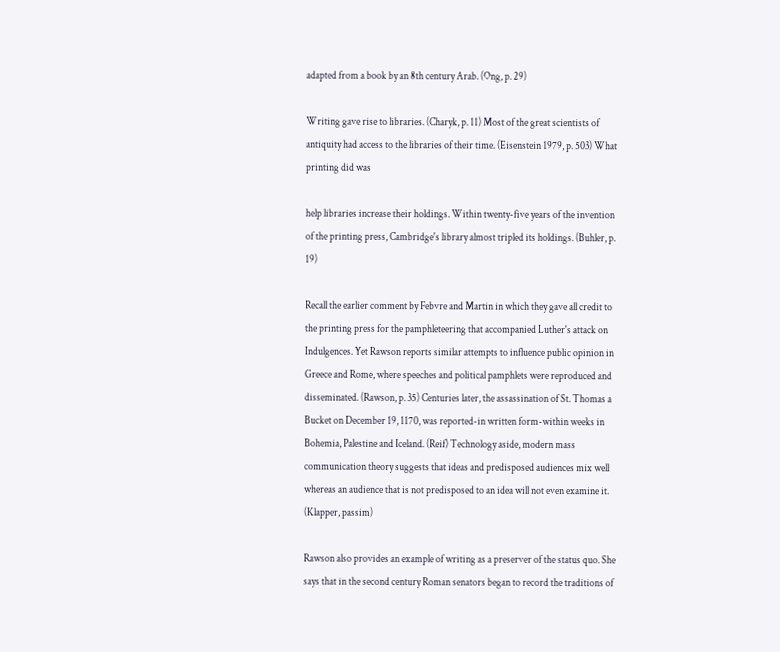adapted from a book by an 8th century Arab. (Ong, p. 29)

Writing gave rise to libraries. (Charyk, p. 11) Most of the great scientists of antiquity had access to the libraries of their time. (Eisenstein 1979, p. 503) What printing did was

help libraries increase their holdings. Within twenty-five years of the invention of the printing press, Cambridge's library almost tripled its holdings. (Buhler, p. 19)

Recall the earlier comment by Febvre and Martin in which they gave all credit to the printing press for the pamphleteering that accompanied Luther's attack on Indulgences. Yet Rawson reports similar attempts to influence public opinion in Greece and Rome, where speeches and political pamphlets were reproduced and disseminated. (Rawson, p. 35) Centuries later, the assassination of St. Thomas a Bucket on December 19, 1170, was reported-in written form-within weeks in Bohemia, Palestine and Iceland. (Reif) Technology aside, modern mass communication theory suggests that ideas and predisposed audiences mix well whereas an audience that is not predisposed to an idea will not even examine it. (Klapper, passim)

Rawson also provides an example of writing as a preserver of the status quo. She says that in the second century Roman senators began to record the traditions of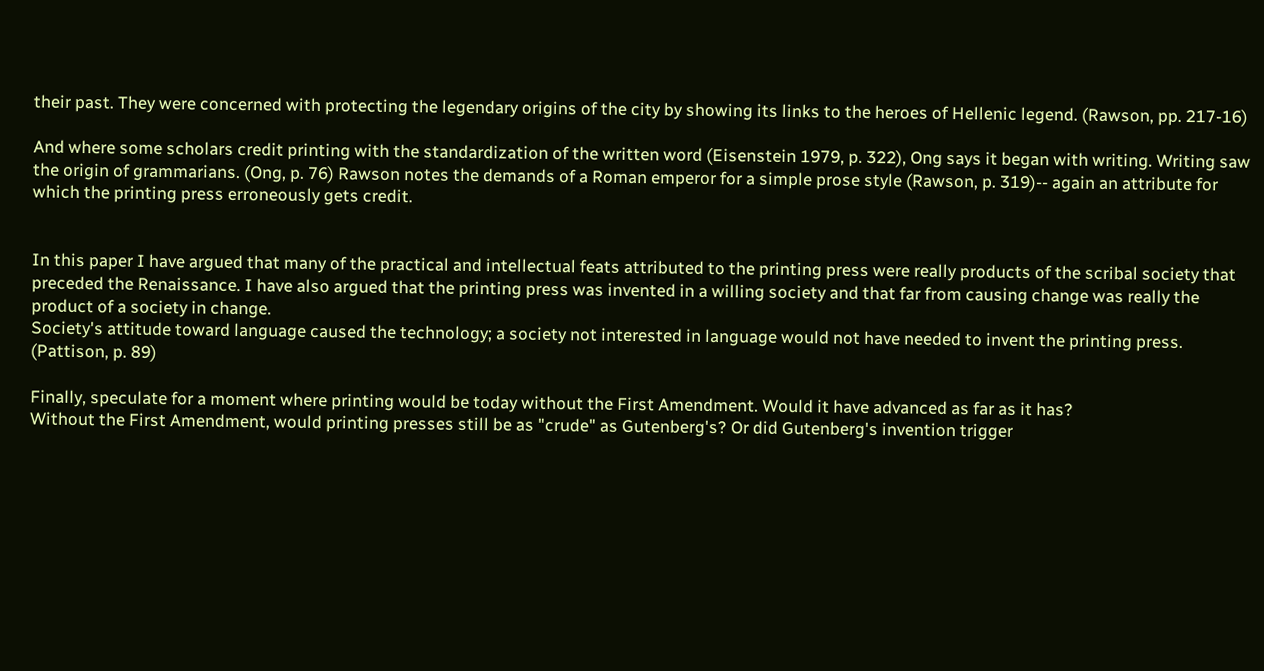their past. They were concerned with protecting the legendary origins of the city by showing its links to the heroes of Hellenic legend. (Rawson, pp. 217-16)

And where some scholars credit printing with the standardization of the written word (Eisenstein 1979, p. 322), Ong says it began with writing. Writing saw the origin of grammarians. (Ong, p. 76) Rawson notes the demands of a Roman emperor for a simple prose style (Rawson, p. 319)-- again an attribute for which the printing press erroneously gets credit.


In this paper I have argued that many of the practical and intellectual feats attributed to the printing press were really products of the scribal society that preceded the Renaissance. I have also argued that the printing press was invented in a willing society and that far from causing change was really the product of a society in change.
Society's attitude toward language caused the technology; a society not interested in language would not have needed to invent the printing press. (Pattison, p. 89)

Finally, speculate for a moment where printing would be today without the First Amendment. Would it have advanced as far as it has?
Without the First Amendment, would printing presses still be as "crude" as Gutenberg's? Or did Gutenberg's invention trigger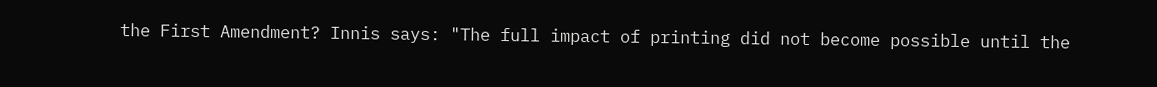the First Amendment? Innis says: "The full impact of printing did not become possible until the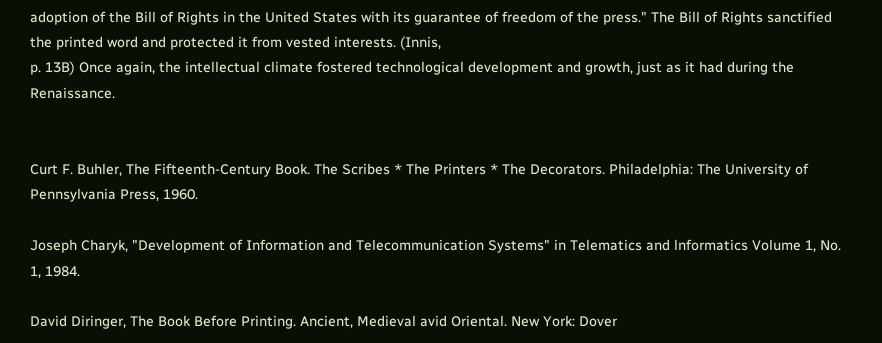adoption of the Bill of Rights in the United States with its guarantee of freedom of the press." The Bill of Rights sanctified the printed word and protected it from vested interests. (Innis,
p. 13B) Once again, the intellectual climate fostered technological development and growth, just as it had during the Renaissance.


Curt F. Buhler, The Fifteenth-Century Book. The Scribes * The Printers * The Decorators. Philadelphia: The University of Pennsylvania Press, 1960.

Joseph Charyk, "Development of Information and Telecommunication Systems" in Telematics and lnformatics Volume 1, No. 1, 1984.

David Diringer, The Book Before Printing. Ancient, Medieval avid Oriental. New York: Dover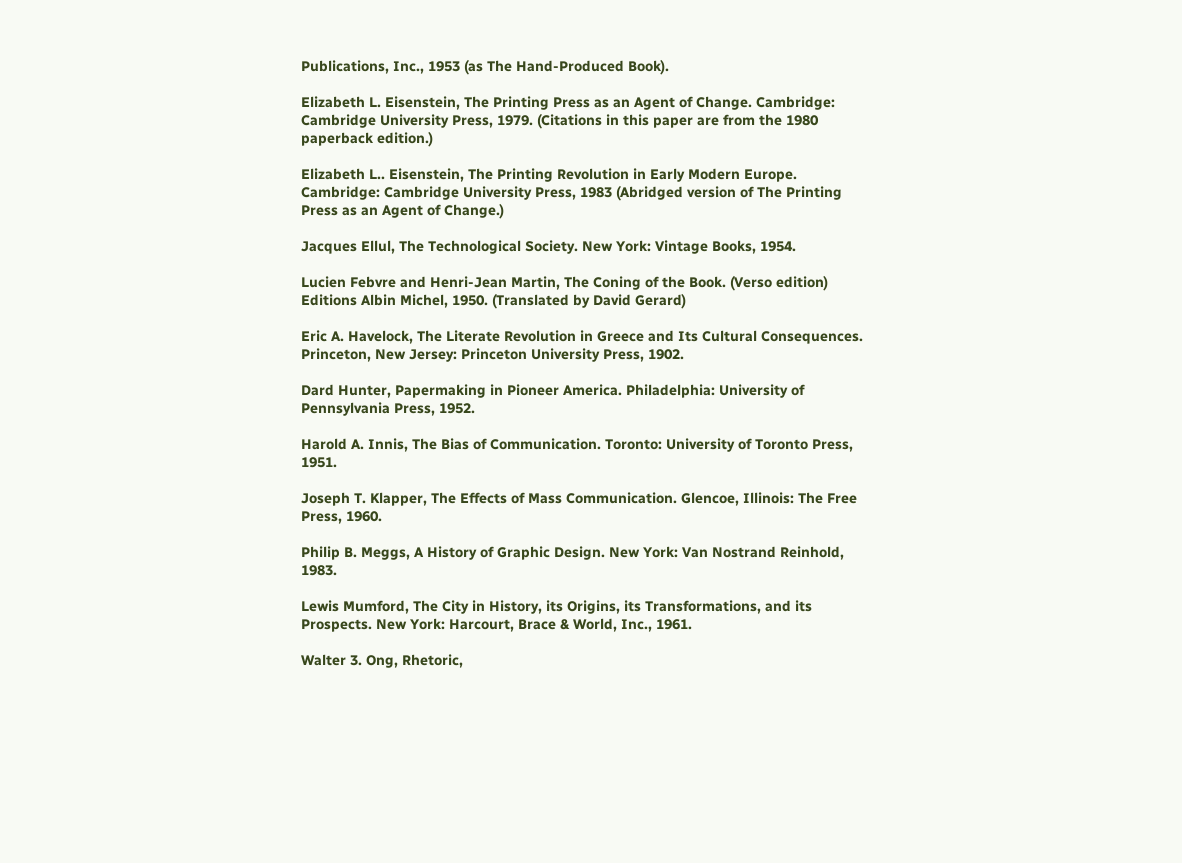Publications, Inc., 1953 (as The Hand-Produced Book).

Elizabeth L. Eisenstein, The Printing Press as an Agent of Change. Cambridge: Cambridge University Press, 1979. (Citations in this paper are from the 1980 paperback edition.)

Elizabeth L.. Eisenstein, The Printing Revolution in Early Modern Europe. Cambridge: Cambridge University Press, 1983 (Abridged version of The Printing Press as an Agent of Change.)

Jacques Ellul, The Technological Society. New York: Vintage Books, 1954.

Lucien Febvre and Henri-Jean Martin, The Coning of the Book. (Verso edition) Editions Albin Michel, 1950. (Translated by David Gerard)

Eric A. Havelock, The Literate Revolution in Greece and Its Cultural Consequences. Princeton, New Jersey: Princeton University Press, 1902.

Dard Hunter, Papermaking in Pioneer America. Philadelphia: University of Pennsylvania Press, 1952.

Harold A. Innis, The Bias of Communication. Toronto: University of Toronto Press, 1951.

Joseph T. Klapper, The Effects of Mass Communication. Glencoe, Illinois: The Free Press, 1960.

Philip B. Meggs, A History of Graphic Design. New York: Van Nostrand Reinhold, 1983.

Lewis Mumford, The City in History, its Origins, its Transformations, and its Prospects. New York: Harcourt, Brace & World, Inc., 1961.

Walter 3. Ong, Rhetoric,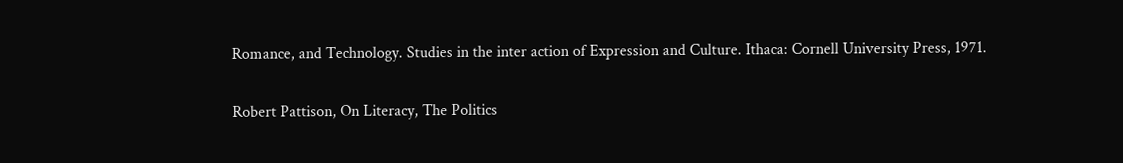Romance, and Technology. Studies in the inter action of Expression and Culture. Ithaca: Cornell University Press, 1971.

Robert Pattison, On Literacy, The Politics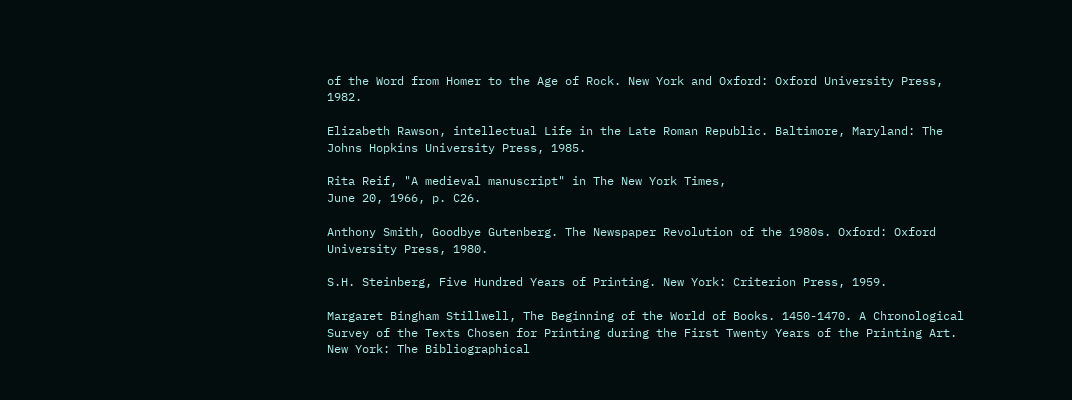of the Word from Homer to the Age of Rock. New York and Oxford: Oxford University Press, 1982.

Elizabeth Rawson, intellectual Life in the Late Roman Republic. Baltimore, Maryland: The Johns Hopkins University Press, 1985.

Rita Reif, "A medieval manuscript" in The New York Times,
June 20, 1966, p. C26.

Anthony Smith, Goodbye Gutenberg. The Newspaper Revolution of the 1980s. Oxford: Oxford University Press, 1980.

S.H. Steinberg, Five Hundred Years of Printing. New York: Criterion Press, 1959.

Margaret Bingham Stillwell, The Beginning of the World of Books. 1450-1470. A Chronological Survey of the Texts Chosen for Printing during the First Twenty Years of the Printing Art. New York: The Bibliographical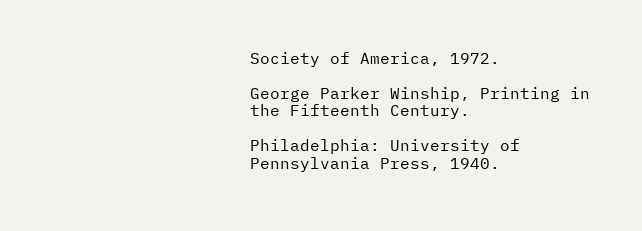Society of America, 1972.

George Parker Winship, Printing in the Fifteenth Century.

Philadelphia: University of Pennsylvania Press, 1940.